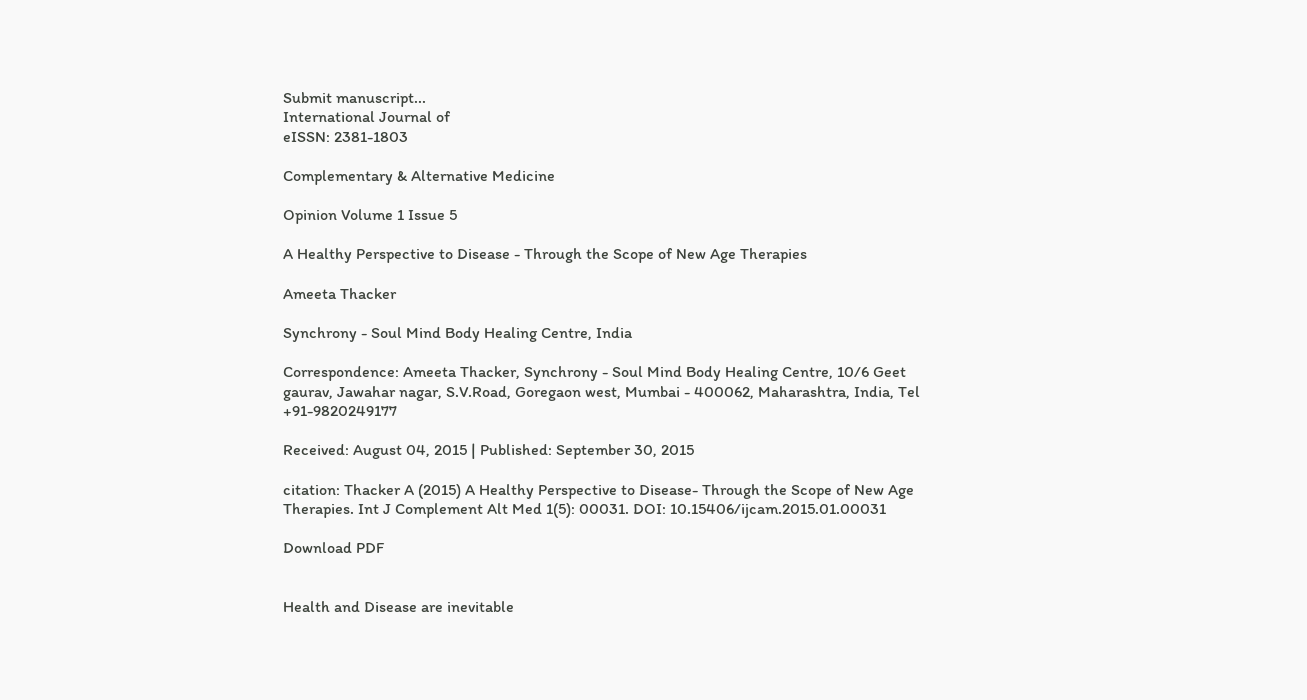Submit manuscript...
International Journal of
eISSN: 2381-1803

Complementary & Alternative Medicine

Opinion Volume 1 Issue 5

A Healthy Perspective to Disease - Through the Scope of New Age Therapies

Ameeta Thacker

Synchrony - Soul Mind Body Healing Centre, India

Correspondence: Ameeta Thacker, Synchrony - Soul Mind Body Healing Centre, 10/6 Geet gaurav, Jawahar nagar, S.V.Road, Goregaon west, Mumbai - 400062, Maharashtra, India, Tel +91-9820249177

Received: August 04, 2015 | Published: September 30, 2015

citation: Thacker A (2015) A Healthy Perspective to Disease- Through the Scope of New Age Therapies. Int J Complement Alt Med 1(5): 00031. DOI: 10.15406/ijcam.2015.01.00031

Download PDF


Health and Disease are inevitable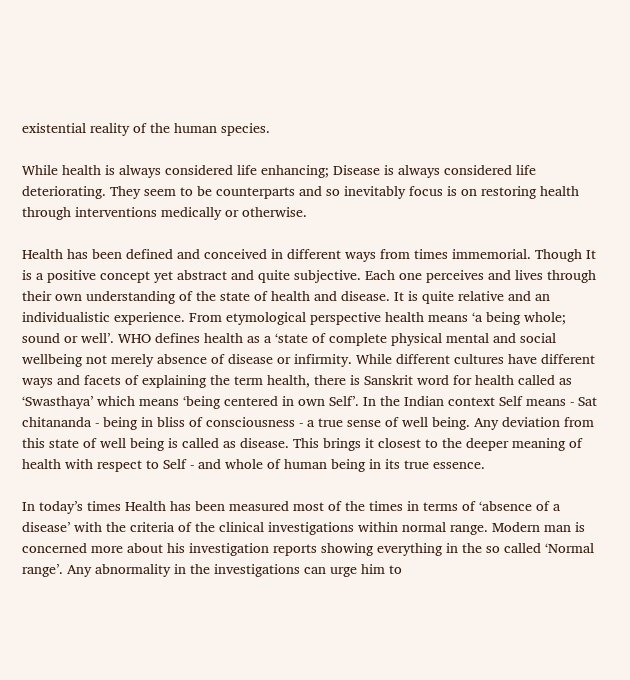existential reality of the human species.

While health is always considered life enhancing; Disease is always considered life deteriorating. They seem to be counterparts and so inevitably focus is on restoring health through interventions medically or otherwise.

Health has been defined and conceived in different ways from times immemorial. Though It is a positive concept yet abstract and quite subjective. Each one perceives and lives through their own understanding of the state of health and disease. It is quite relative and an individualistic experience. From etymological perspective health means ‘a being whole; sound or well’. WHO defines health as a ‘state of complete physical mental and social wellbeing not merely absence of disease or infirmity. While different cultures have different ways and facets of explaining the term health, there is Sanskrit word for health called as ‘Swasthaya’ which means ‘being centered in own Self’. In the Indian context Self means - Sat chitananda - being in bliss of consciousness - a true sense of well being. Any deviation from this state of well being is called as disease. This brings it closest to the deeper meaning of health with respect to Self - and whole of human being in its true essence.

In today’s times Health has been measured most of the times in terms of ‘absence of a disease’ with the criteria of the clinical investigations within normal range. Modern man is concerned more about his investigation reports showing everything in the so called ‘Normal range’. Any abnormality in the investigations can urge him to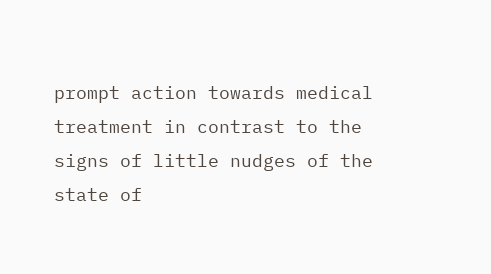prompt action towards medical treatment in contrast to the signs of little nudges of the state of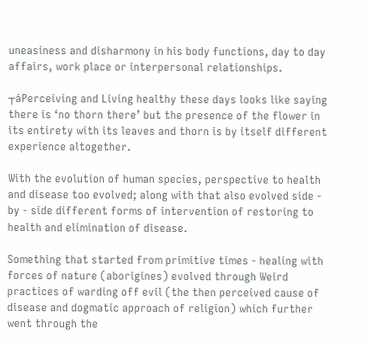uneasiness and disharmony in his body functions, day to day affairs, work place or interpersonal relationships.

┬áPerceiving and Living healthy these days looks like saying there is ‘no thorn there’ but the presence of the flower in its entirety with its leaves and thorn is by itself different experience altogether.

With the evolution of human species, perspective to health and disease too evolved; along with that also evolved side - by - side different forms of intervention of restoring to health and elimination of disease.

Something that started from primitive times - healing with forces of nature (aborigines) evolved through Weird practices of warding off evil (the then perceived cause of disease and dogmatic approach of religion) which further went through the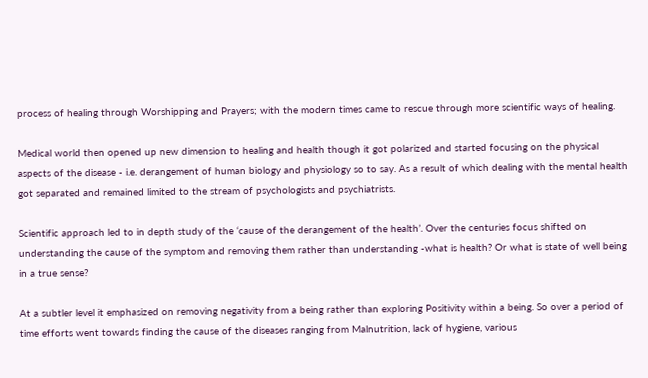process of healing through Worshipping and Prayers; with the modern times came to rescue through more scientific ways of healing.

Medical world then opened up new dimension to healing and health though it got polarized and started focusing on the physical aspects of the disease - i.e. derangement of human biology and physiology so to say. As a result of which dealing with the mental health got separated and remained limited to the stream of psychologists and psychiatrists.

Scientific approach led to in depth study of the ‘cause of the derangement of the health’. Over the centuries focus shifted on understanding the cause of the symptom and removing them rather than understanding -what is health? Or what is state of well being in a true sense?

At a subtler level it emphasized on removing negativity from a being rather than exploring Positivity within a being. So over a period of time efforts went towards finding the cause of the diseases ranging from Malnutrition, lack of hygiene, various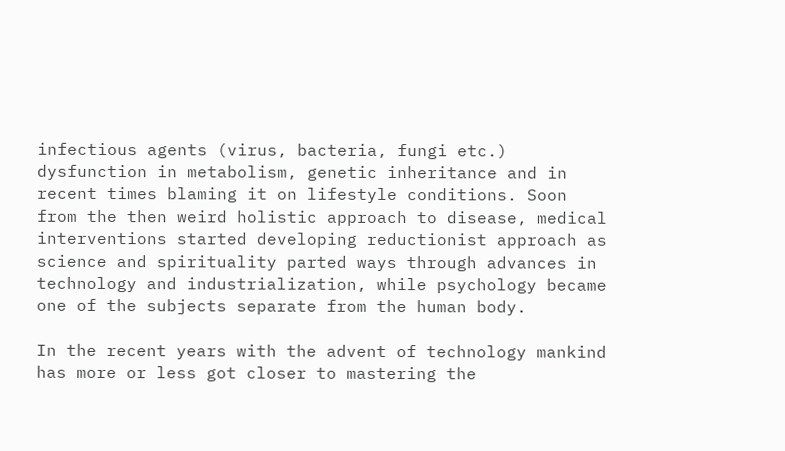infectious agents (virus, bacteria, fungi etc.) dysfunction in metabolism, genetic inheritance and in recent times blaming it on lifestyle conditions. Soon from the then weird holistic approach to disease, medical interventions started developing reductionist approach as science and spirituality parted ways through advances in technology and industrialization, while psychology became one of the subjects separate from the human body.

In the recent years with the advent of technology mankind has more or less got closer to mastering the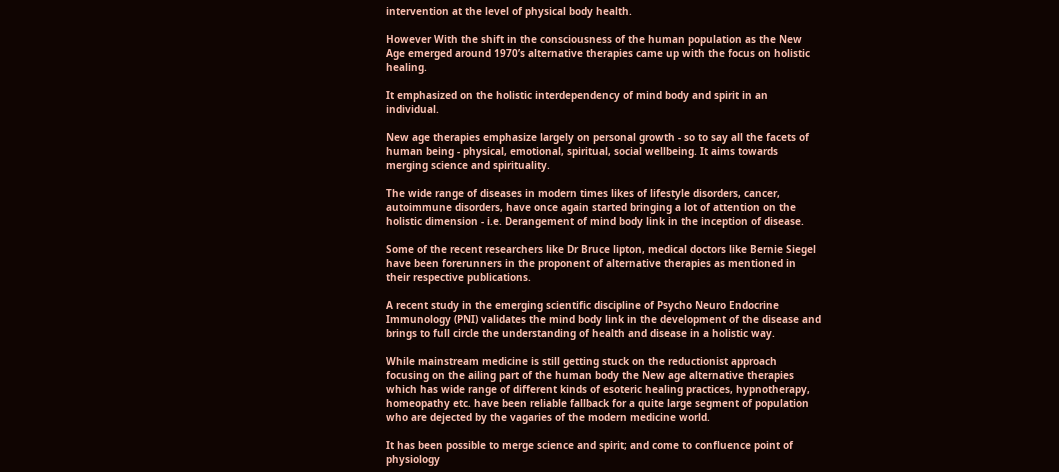intervention at the level of physical body health.

However With the shift in the consciousness of the human population as the New Age emerged around 1970’s alternative therapies came up with the focus on holistic healing.

It emphasized on the holistic interdependency of mind body and spirit in an individual.

New age therapies emphasize largely on personal growth - so to say all the facets of human being - physical, emotional, spiritual, social wellbeing. It aims towards merging science and spirituality.

The wide range of diseases in modern times likes of lifestyle disorders, cancer, autoimmune disorders, have once again started bringing a lot of attention on the holistic dimension - i.e. Derangement of mind body link in the inception of disease.

Some of the recent researchers like Dr Bruce lipton, medical doctors like Bernie Siegel have been forerunners in the proponent of alternative therapies as mentioned in their respective publications.

A recent study in the emerging scientific discipline of Psycho Neuro Endocrine Immunology (PNI) validates the mind body link in the development of the disease and brings to full circle the understanding of health and disease in a holistic way.

While mainstream medicine is still getting stuck on the reductionist approach focusing on the ailing part of the human body the New age alternative therapies which has wide range of different kinds of esoteric healing practices, hypnotherapy, homeopathy etc. have been reliable fallback for a quite large segment of population who are dejected by the vagaries of the modern medicine world.

It has been possible to merge science and spirit; and come to confluence point of physiology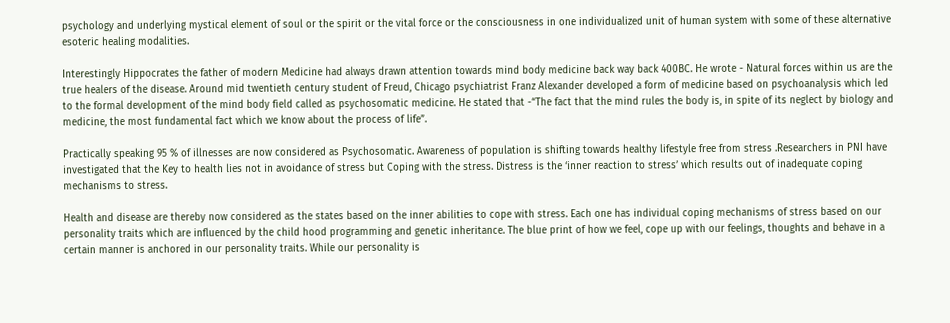psychology and underlying mystical element of soul or the spirit or the vital force or the consciousness in one individualized unit of human system with some of these alternative esoteric healing modalities.

Interestingly Hippocrates the father of modern Medicine had always drawn attention towards mind body medicine back way back 400BC. He wrote - Natural forces within us are the true healers of the disease. Around mid twentieth century student of Freud, Chicago psychiatrist Franz Alexander developed a form of medicine based on psychoanalysis which led to the formal development of the mind body field called as psychosomatic medicine. He stated that -“The fact that the mind rules the body is, in spite of its neglect by biology and medicine, the most fundamental fact which we know about the process of life”.

Practically speaking 95 % of illnesses are now considered as Psychosomatic. Awareness of population is shifting towards healthy lifestyle free from stress .Researchers in PNI have investigated that the Key to health lies not in avoidance of stress but Coping with the stress. Distress is the ‘inner reaction to stress’ which results out of inadequate coping mechanisms to stress.

Health and disease are thereby now considered as the states based on the inner abilities to cope with stress. Each one has individual coping mechanisms of stress based on our personality traits which are influenced by the child hood programming and genetic inheritance. The blue print of how we feel, cope up with our feelings, thoughts and behave in a certain manner is anchored in our personality traits. While our personality is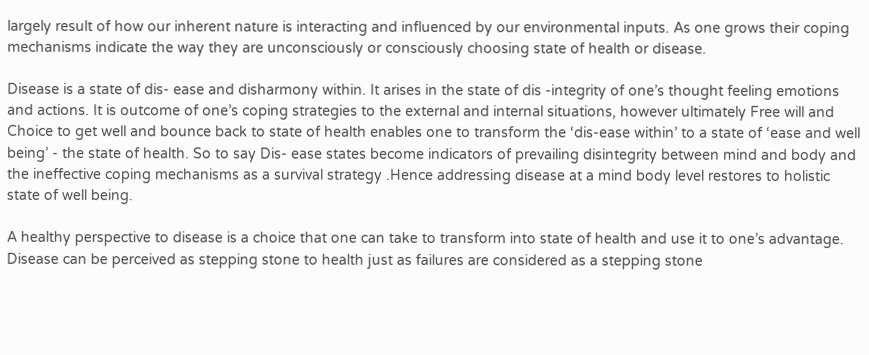largely result of how our inherent nature is interacting and influenced by our environmental inputs. As one grows their coping mechanisms indicate the way they are unconsciously or consciously choosing state of health or disease.

Disease is a state of dis- ease and disharmony within. It arises in the state of dis -integrity of one’s thought feeling emotions and actions. It is outcome of one’s coping strategies to the external and internal situations, however ultimately Free will and Choice to get well and bounce back to state of health enables one to transform the ‘dis-ease within’ to a state of ‘ease and well being’ - the state of health. So to say Dis- ease states become indicators of prevailing disintegrity between mind and body and the ineffective coping mechanisms as a survival strategy .Hence addressing disease at a mind body level restores to holistic state of well being.

A healthy perspective to disease is a choice that one can take to transform into state of health and use it to one’s advantage. Disease can be perceived as stepping stone to health just as failures are considered as a stepping stone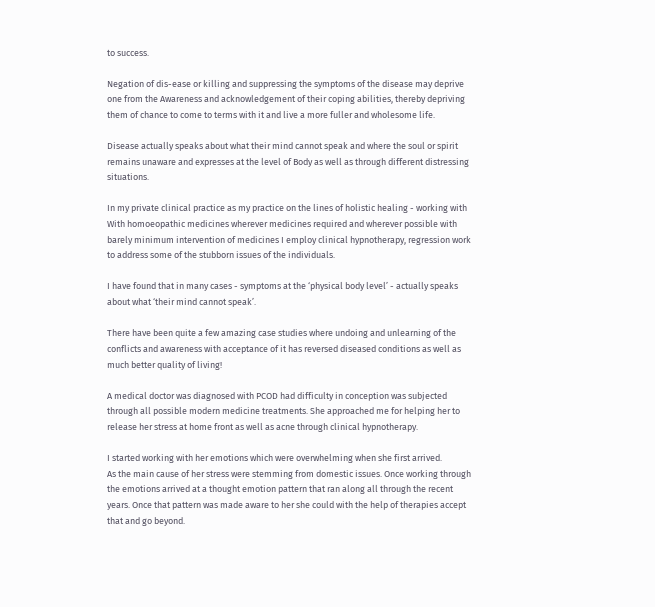to success.

Negation of dis-ease or killing and suppressing the symptoms of the disease may deprive one from the Awareness and acknowledgement of their coping abilities, thereby depriving them of chance to come to terms with it and live a more fuller and wholesome life.

Disease actually speaks about what their mind cannot speak and where the soul or spirit remains unaware and expresses at the level of Body as well as through different distressing situations.

In my private clinical practice as my practice on the lines of holistic healing - working with
With homoeopathic medicines wherever medicines required and wherever possible with barely minimum intervention of medicines I employ clinical hypnotherapy, regression work to address some of the stubborn issues of the individuals.

I have found that in many cases - symptoms at the ‘physical body level’ - actually speaks about what ‘their mind cannot speak’.

There have been quite a few amazing case studies where undoing and unlearning of the conflicts and awareness with acceptance of it has reversed diseased conditions as well as much better quality of living!

A medical doctor was diagnosed with PCOD had difficulty in conception was subjected through all possible modern medicine treatments. She approached me for helping her to release her stress at home front as well as acne through clinical hypnotherapy.

I started working with her emotions which were overwhelming when she first arrived.
As the main cause of her stress were stemming from domestic issues. Once working through the emotions arrived at a thought emotion pattern that ran along all through the recent years. Once that pattern was made aware to her she could with the help of therapies accept that and go beyond.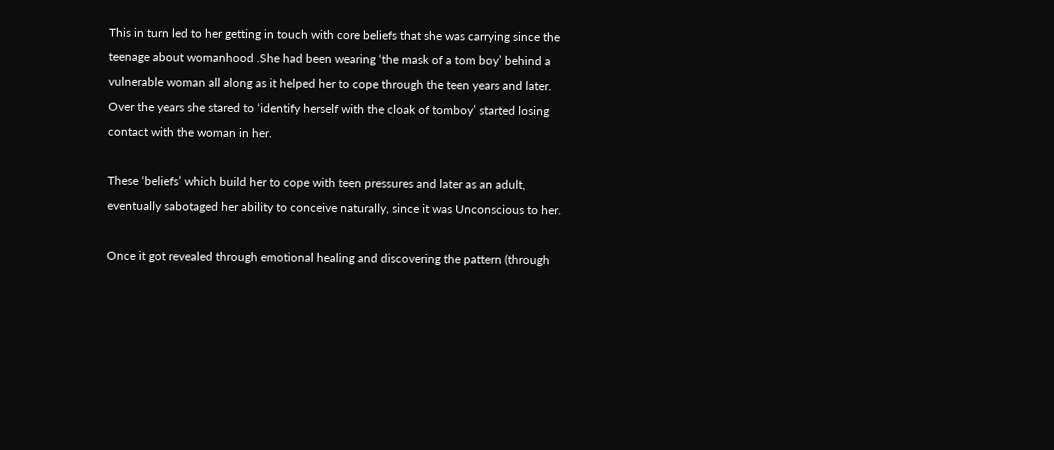This in turn led to her getting in touch with core beliefs that she was carrying since the teenage about womanhood .She had been wearing ‘the mask of a tom boy’ behind a vulnerable woman all along as it helped her to cope through the teen years and later. Over the years she stared to ‘identify herself with the cloak of tomboy’ started losing contact with the woman in her.

These ‘beliefs’ which build her to cope with teen pressures and later as an adult, eventually sabotaged her ability to conceive naturally, since it was Unconscious to her.

Once it got revealed through emotional healing and discovering the pattern (through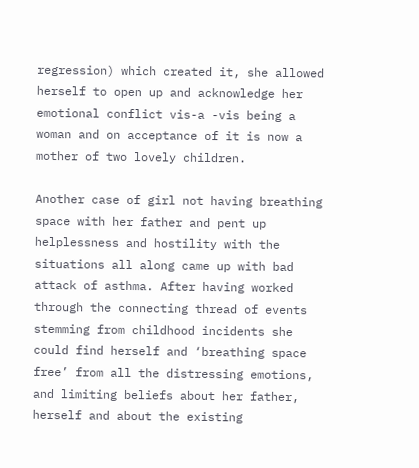regression) which created it, she allowed herself to open up and acknowledge her emotional conflict vis-a -vis being a woman and on acceptance of it is now a mother of two lovely children.

Another case of girl not having breathing space with her father and pent up helplessness and hostility with the situations all along came up with bad attack of asthma. After having worked through the connecting thread of events stemming from childhood incidents she could find herself and ‘breathing space free’ from all the distressing emotions, and limiting beliefs about her father, herself and about the existing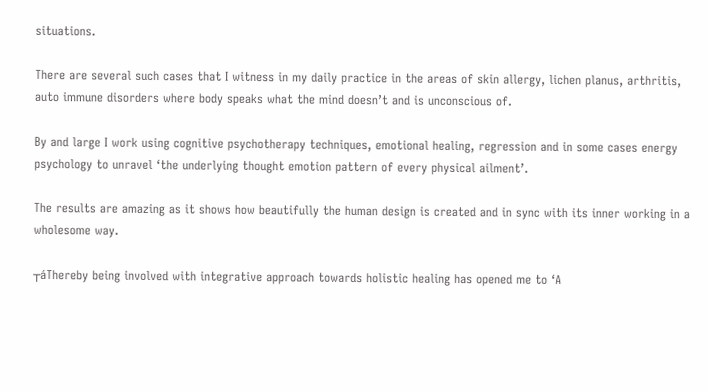situations.

There are several such cases that I witness in my daily practice in the areas of skin allergy, lichen planus, arthritis, auto immune disorders where body speaks what the mind doesn’t and is unconscious of.

By and large I work using cognitive psychotherapy techniques, emotional healing, regression and in some cases energy psychology to unravel ‘the underlying thought emotion pattern of every physical ailment’.

The results are amazing as it shows how beautifully the human design is created and in sync with its inner working in a wholesome way.

┬áThereby being involved with integrative approach towards holistic healing has opened me to ‘A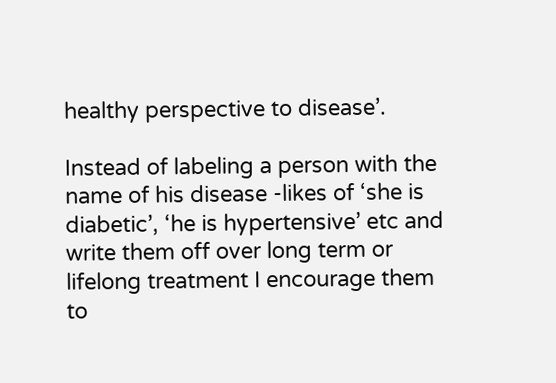healthy perspective to disease’.

Instead of labeling a person with the name of his disease -likes of ‘she is diabetic’, ‘he is hypertensive’ etc and write them off over long term or lifelong treatment I encourage them to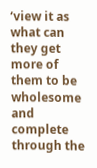‘view it as what can they get more of them to be wholesome and complete through the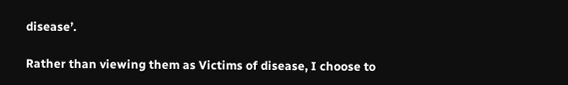disease’.

Rather than viewing them as Victims of disease, I choose to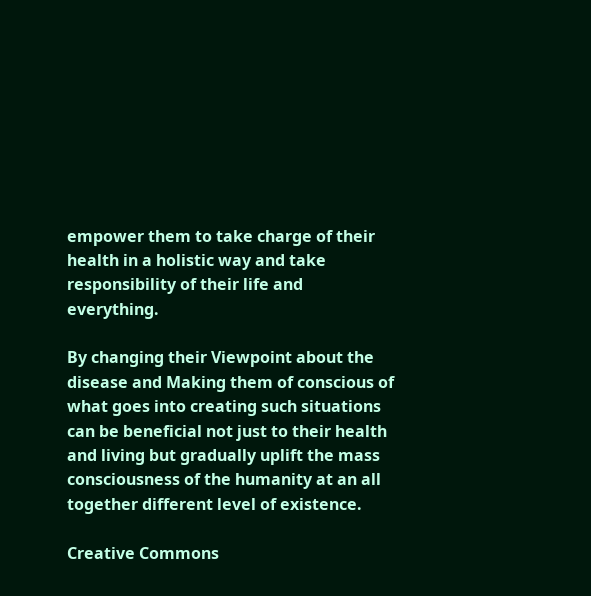empower them to take charge of their health in a holistic way and take responsibility of their life and everything.

By changing their Viewpoint about the disease and Making them of conscious of what goes into creating such situations can be beneficial not just to their health and living but gradually uplift the mass consciousness of the humanity at an all together different level of existence.

Creative Commons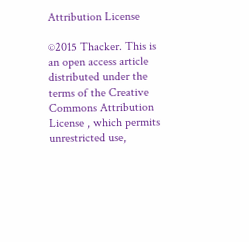Attribution License

©2015 Thacker. This is an open access article distributed under the terms of the Creative Commons Attribution License , which permits unrestricted use,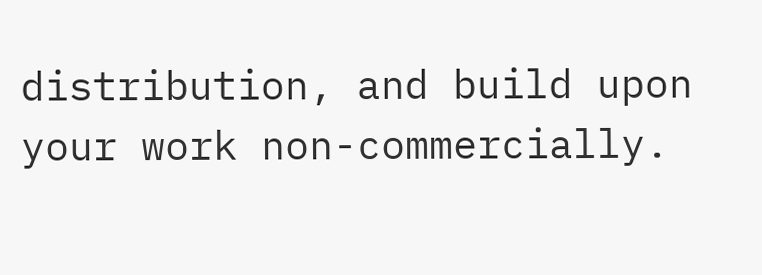distribution, and build upon your work non-commercially.